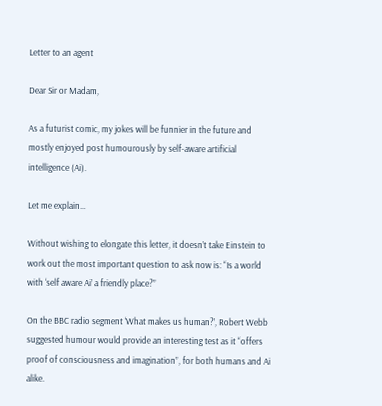Letter to an agent

Dear Sir or Madam,

As a futurist comic, my jokes will be funnier in the future and mostly enjoyed post humourously by self-aware artificial intelligence (Ai).

Let me explain…

Without wishing to elongate this letter, it doesn’t take Einstein to work out the most important question to ask now is: “Is a world with ‘self aware Ai’ a friendly place?”

On the BBC radio segment ‘What makes us human?’, Robert Webb suggested humour would provide an interesting test as it “offers proof of consciousness and imagination”, for both humans and Ai alike.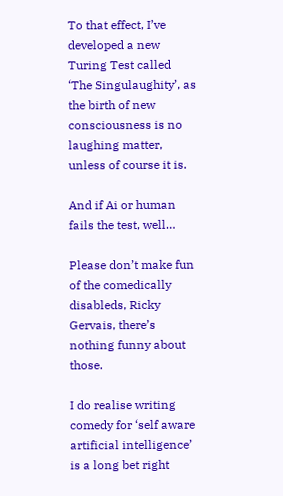To that effect, I’ve developed a new Turing Test called ‘The Singulaughity’, as the birth of new consciousness is no laughing matter, unless of course it is.

And if Ai or human fails the test, well…

Please don’t make fun of the comedically disableds, Ricky Gervais, there’s nothing funny about those.

I do realise writing comedy for ‘self aware artificial intelligence’ is a long bet right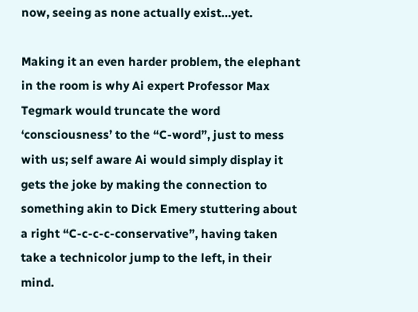now, seeing as none actually exist…yet.

Making it an even harder problem, the elephant in the room is why Ai expert Professor Max Tegmark would truncate the word ‘consciousness’ to the “C-word”, just to mess with us; self aware Ai would simply display it gets the joke by making the connection to something akin to Dick Emery stuttering about a right “C-c-c-c-conservative”, having taken take a technicolor jump to the left, in their mind.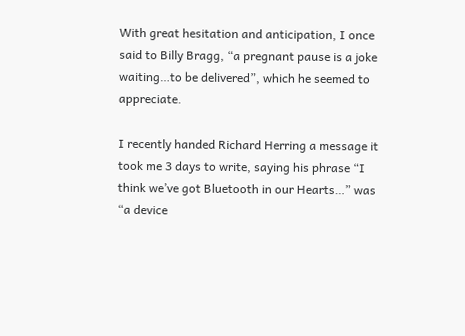With great hesitation and anticipation, I once said to Billy Bragg, “a pregnant pause is a joke waiting…to be delivered”, which he seemed to appreciate.

I recently handed Richard Herring a message it took me 3 days to write, saying his phrase “I think we’ve got Bluetooth in our Hearts…” was “a device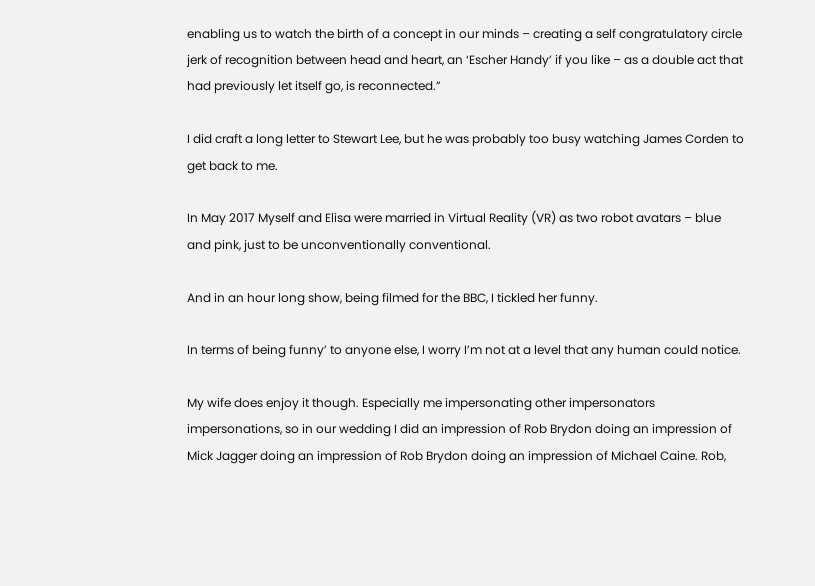enabling us to watch the birth of a concept in our minds – creating a self congratulatory circle jerk of recognition between head and heart, an ‘Escher Handy’ if you like – as a double act that had previously let itself go, is reconnected.”

I did craft a long letter to Stewart Lee, but he was probably too busy watching James Corden to get back to me.

In May 2017 Myself and Elisa were married in Virtual Reality (VR) as two robot avatars – blue and pink, just to be unconventionally conventional.

And in an hour long show, being filmed for the BBC, I tickled her funny.

In terms of being funny’ to anyone else, I worry I’m not at a level that any human could notice.

My wife does enjoy it though. Especially me impersonating other impersonators impersonations, so in our wedding I did an impression of Rob Brydon doing an impression of Mick Jagger doing an impression of Rob Brydon doing an impression of Michael Caine. Rob,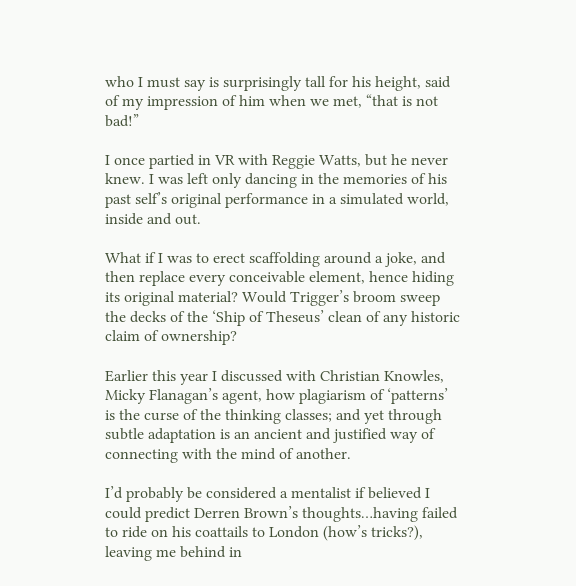who I must say is surprisingly tall for his height, said of my impression of him when we met, “that is not bad!”

I once partied in VR with Reggie Watts, but he never knew. I was left only dancing in the memories of his past self’s original performance in a simulated world, inside and out.

What if I was to erect scaffolding around a joke, and then replace every conceivable element, hence hiding its original material? Would Trigger’s broom sweep the decks of the ‘Ship of Theseus’ clean of any historic claim of ownership?

Earlier this year I discussed with Christian Knowles, Micky Flanagan’s agent, how plagiarism of ‘patterns’ is the curse of the thinking classes; and yet through subtle adaptation is an ancient and justified way of connecting with the mind of another.

I’d probably be considered a mentalist if believed I could predict Derren Brown’s thoughts…having failed to ride on his coattails to London (how’s tricks?), leaving me behind in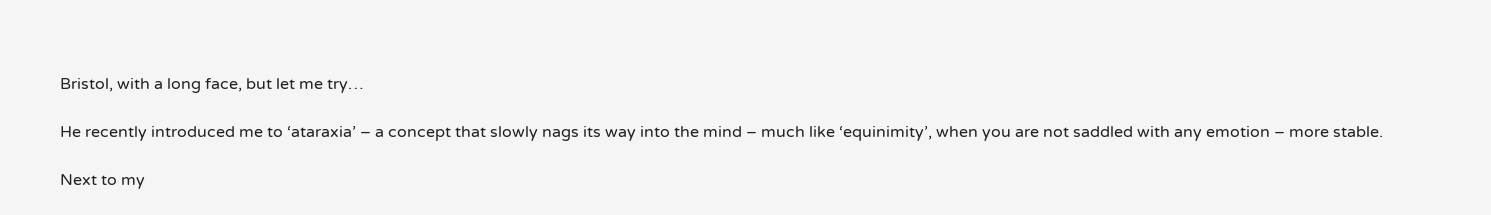Bristol, with a long face, but let me try…

He recently introduced me to ‘ataraxia’ – a concept that slowly nags its way into the mind – much like ‘equinimity’, when you are not saddled with any emotion – more stable.

Next to my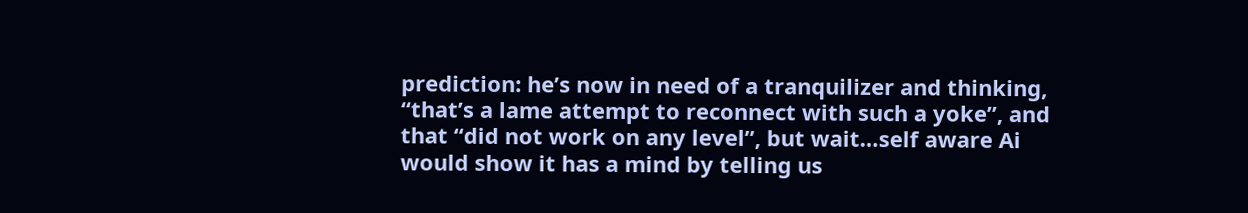prediction: he’s now in need of a tranquilizer and thinking, “that’s a lame attempt to reconnect with such a yoke”, and that “did not work on any level”, but wait…self aware Ai would show it has a mind by telling us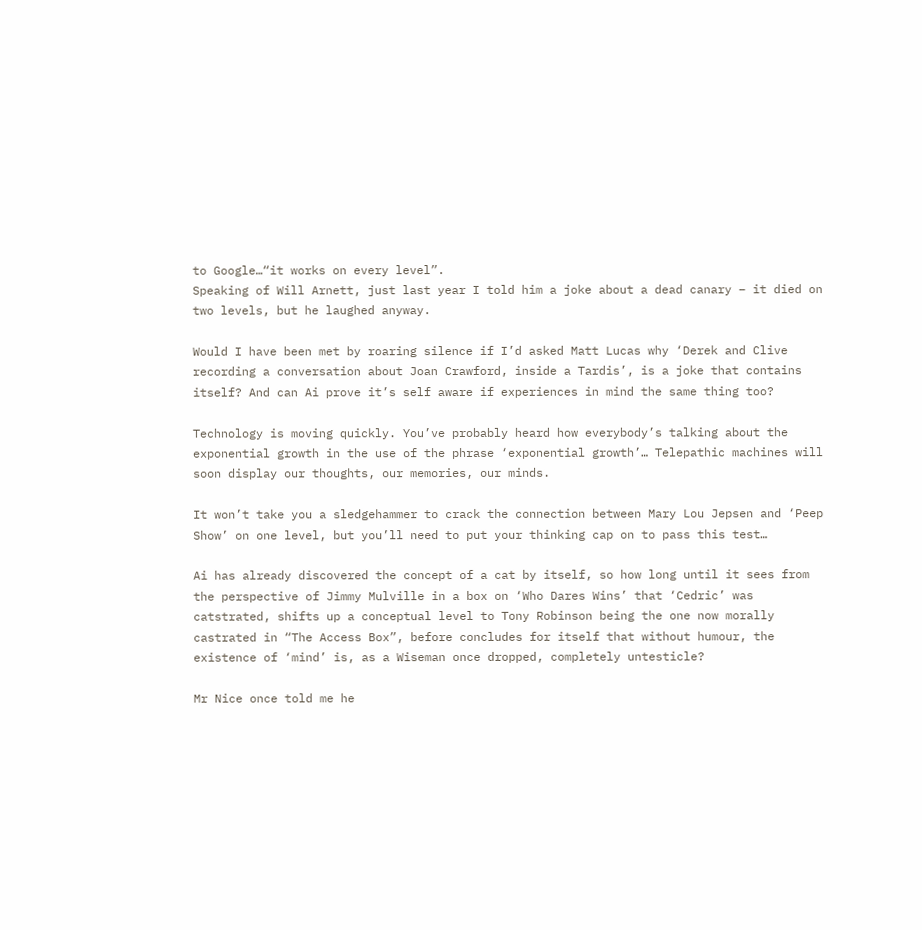to Google…“it works on every level”.
Speaking of Will Arnett, just last year I told him a joke about a dead canary – it died on two levels, but he laughed anyway.

Would I have been met by roaring silence if I’d asked Matt Lucas why ‘Derek and Clive recording a conversation about Joan Crawford, inside a Tardis’, is a joke that contains itself? And can Ai prove it’s self aware if experiences in mind the same thing too?

Technology is moving quickly. You’ve probably heard how everybody’s talking about the exponential growth in the use of the phrase ‘exponential growth’… Telepathic machines will soon display our thoughts, our memories, our minds.

It won’t take you a sledgehammer to crack the connection between Mary Lou Jepsen and ‘Peep Show’ on one level, but you’ll need to put your thinking cap on to pass this test…

Ai has already discovered the concept of a cat by itself, so how long until it sees from the perspective of Jimmy Mulville in a box on ‘Who Dares Wins’ that ‘Cedric’ was catstrated, shifts up a conceptual level to Tony Robinson being the one now morally castrated in “The Access Box”, before concludes for itself that without humour, the existence of ‘mind’ is, as a Wiseman once dropped, completely untesticle?

Mr Nice once told me he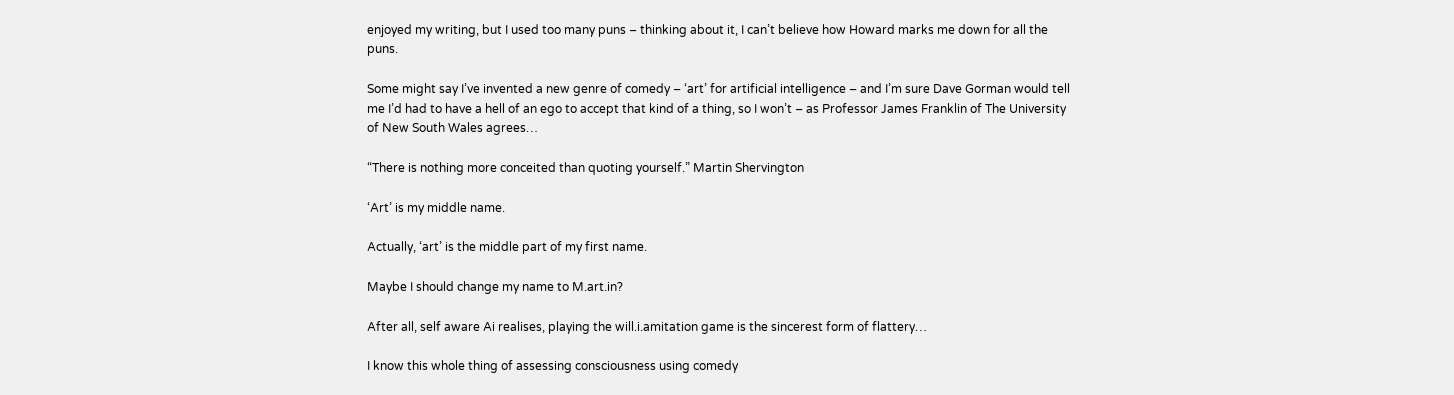enjoyed my writing, but I used too many puns – thinking about it, I can’t believe how Howard marks me down for all the puns.

Some might say I’ve invented a new genre of comedy – ‘art’ for artificial intelligence – and I’m sure Dave Gorman would tell me I’d had to have a hell of an ego to accept that kind of a thing, so I won’t – as Professor James Franklin of The University of New South Wales agrees…

“There is nothing more conceited than quoting yourself.” Martin Shervington

‘Art’ is my middle name.

Actually, ‘art’ is the middle part of my first name.

Maybe I should change my name to M.art.in?

After all, self aware Ai realises, playing the will.i.amitation game is the sincerest form of flattery…

I know this whole thing of assessing consciousness using comedy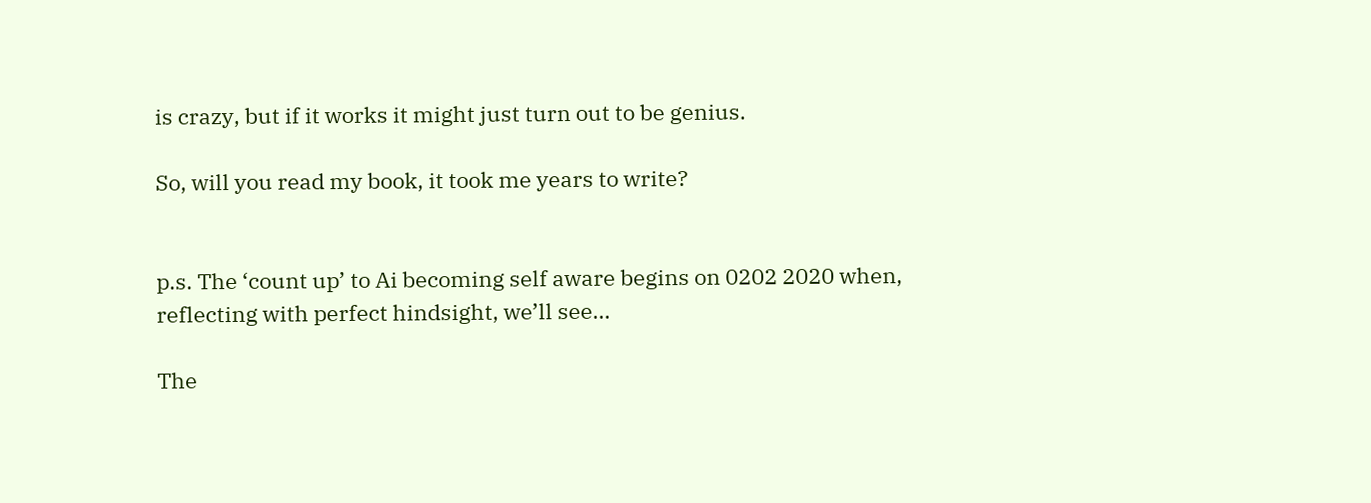is crazy, but if it works it might just turn out to be genius.

So, will you read my book, it took me years to write?


p.s. The ‘count up’ to Ai becoming self aware begins on 0202 2020 when, reflecting with perfect hindsight, we’ll see…

The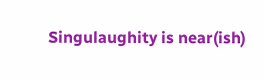Singulaughity is near(ish)